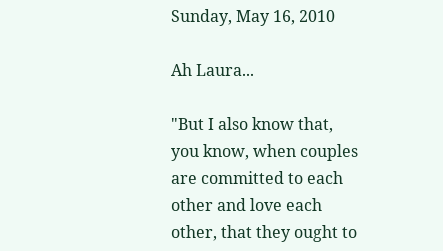Sunday, May 16, 2010

Ah Laura...

"But I also know that, you know, when couples are committed to each other and love each other, that they ought to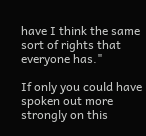have I think the same sort of rights that everyone has."

If only you could have spoken out more strongly on this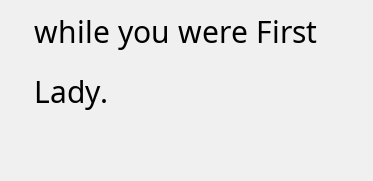while you were First Lady.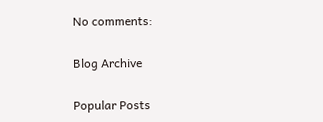No comments:

Blog Archive

Popular Posts